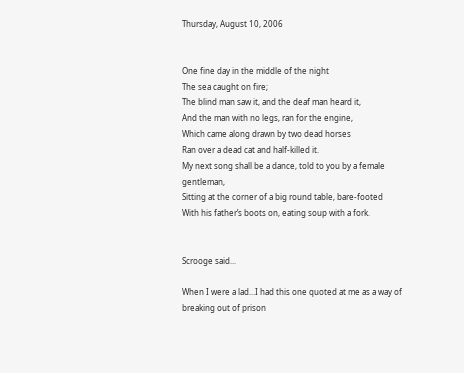Thursday, August 10, 2006


One fine day in the middle of the night
The sea caught on fire;
The blind man saw it, and the deaf man heard it,
And the man with no legs, ran for the engine,
Which came along drawn by two dead horses
Ran over a dead cat and half-killed it.
My next song shall be a dance, told to you by a female gentleman,
Sitting at the corner of a big round table, bare-footed
With his father’s boots on, eating soup with a fork.


Scrooge said...

When I were a lad...I had this one quoted at me as a way of breaking out of prison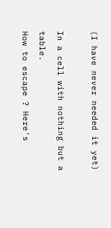(I have never needed it yet)

In a cell with nothing but a table.
How to escape ? Here's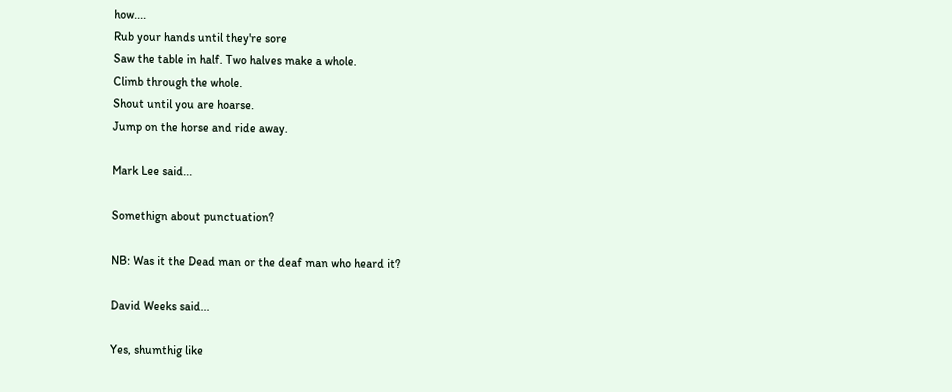how....
Rub your hands until they're sore
Saw the table in half. Two halves make a whole.
Climb through the whole.
Shout until you are hoarse.
Jump on the horse and ride away.

Mark Lee said...

Somethign about punctuation?

NB: Was it the Dead man or the deaf man who heard it?

David Weeks said...

Yes, shumthig like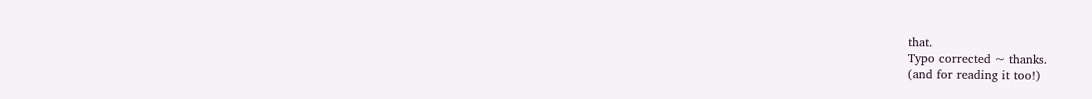that.
Typo corrected ~ thanks.
(and for reading it too!)